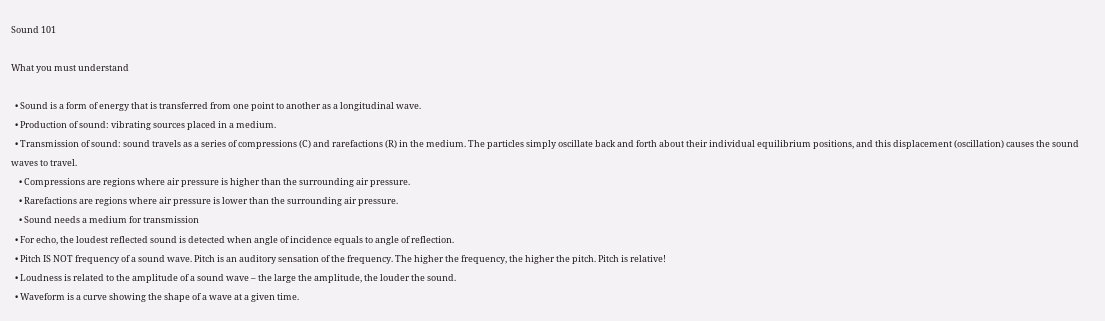Sound 101

What you must understand

  • Sound is a form of energy that is transferred from one point to another as a longitudinal wave.
  • Production of sound: vibrating sources placed in a medium.
  • Transmission of sound: sound travels as a series of compressions (C) and rarefactions (R) in the medium. The particles simply oscillate back and forth about their individual equilibrium positions, and this displacement (oscillation) causes the sound waves to travel.
    • Compressions are regions where air pressure is higher than the surrounding air pressure.
    • Rarefactions are regions where air pressure is lower than the surrounding air pressure.
    • Sound needs a medium for transmission
  • For echo, the loudest reflected sound is detected when angle of incidence equals to angle of reflection.
  • Pitch IS NOT frequency of a sound wave. Pitch is an auditory sensation of the frequency. The higher the frequency, the higher the pitch. Pitch is relative!
  • Loudness is related to the amplitude of a sound wave – the large the amplitude, the louder the sound.
  • Waveform is a curve showing the shape of a wave at a given time.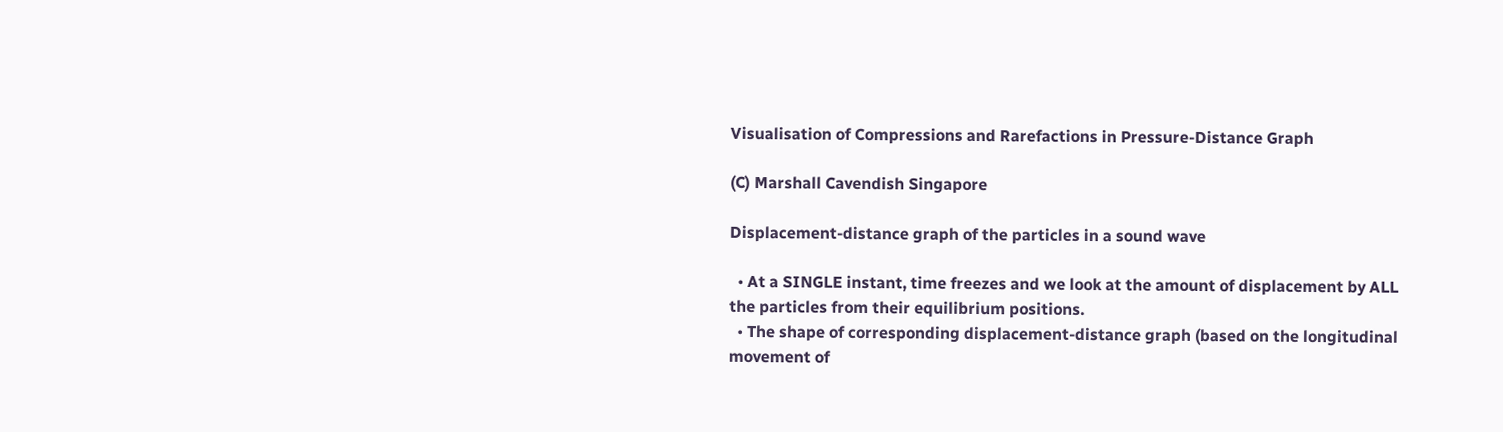Visualisation of Compressions and Rarefactions in Pressure-Distance Graph

(C) Marshall Cavendish Singapore

Displacement-distance graph of the particles in a sound wave

  • At a SINGLE instant, time freezes and we look at the amount of displacement by ALL the particles from their equilibrium positions.
  • The shape of corresponding displacement-distance graph (based on the longitudinal movement of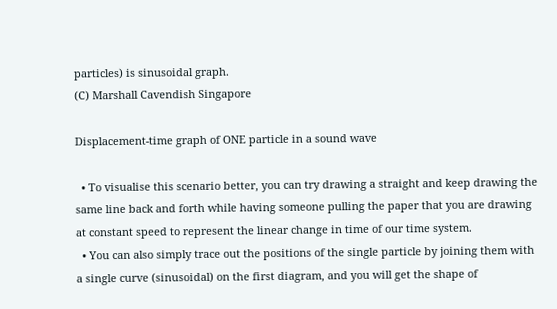particles) is sinusoidal graph.
(C) Marshall Cavendish Singapore

Displacement-time graph of ONE particle in a sound wave

  • To visualise this scenario better, you can try drawing a straight and keep drawing the same line back and forth while having someone pulling the paper that you are drawing at constant speed to represent the linear change in time of our time system.
  • You can also simply trace out the positions of the single particle by joining them with a single curve (sinusoidal) on the first diagram, and you will get the shape of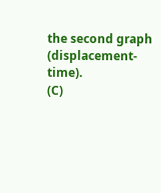the second graph (displacement-time).
(C)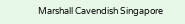Marshall Cavendish Singapore